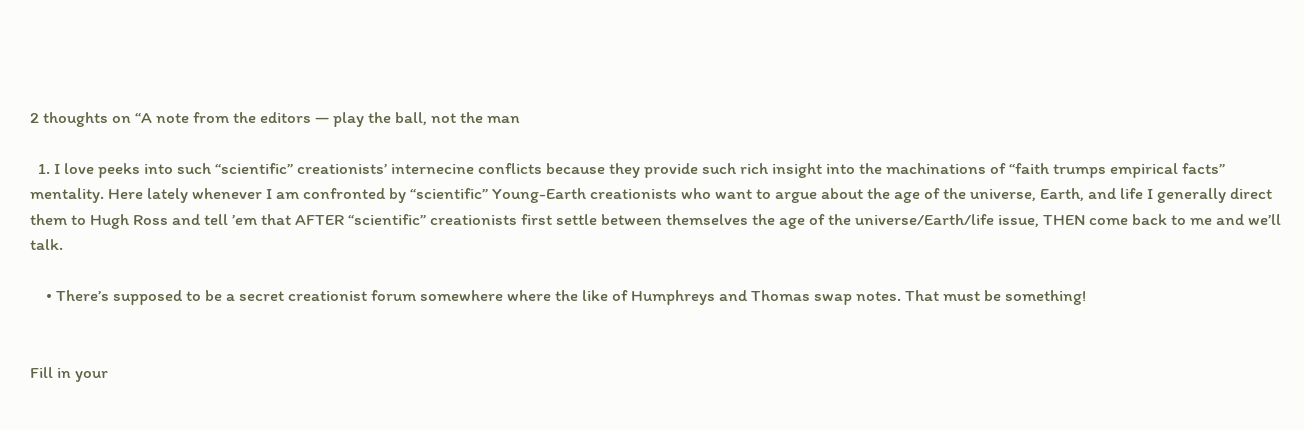2 thoughts on “A note from the editors — play the ball, not the man

  1. I love peeks into such “scientific” creationists’ internecine conflicts because they provide such rich insight into the machinations of “faith trumps empirical facts” mentality. Here lately whenever I am confronted by “scientific” Young-Earth creationists who want to argue about the age of the universe, Earth, and life I generally direct them to Hugh Ross and tell ’em that AFTER “scientific” creationists first settle between themselves the age of the universe/Earth/life issue, THEN come back to me and we’ll talk.

    • There’s supposed to be a secret creationist forum somewhere where the like of Humphreys and Thomas swap notes. That must be something!


Fill in your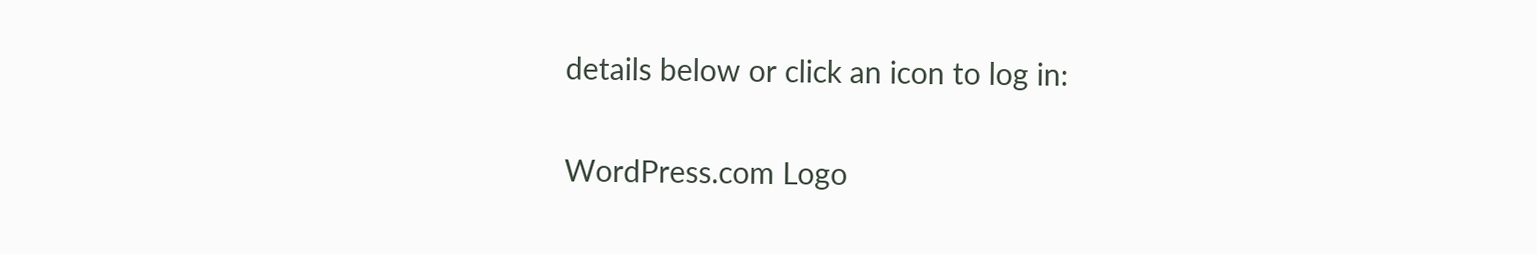details below or click an icon to log in:

WordPress.com Logo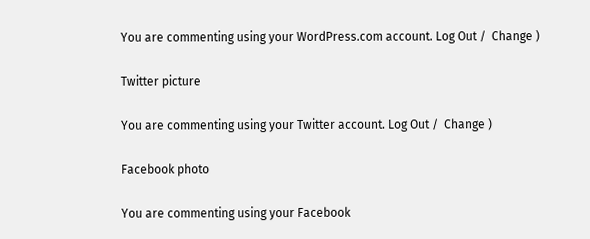You are commenting using your WordPress.com account. Log Out /  Change )

Twitter picture

You are commenting using your Twitter account. Log Out /  Change )

Facebook photo

You are commenting using your Facebook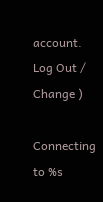account. Log Out /  Change )

Connecting to %s